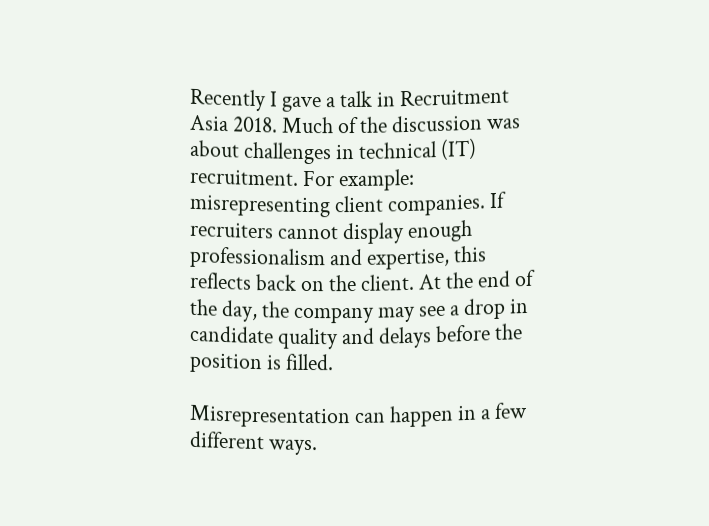Recently I gave a talk in Recruitment Asia 2018. Much of the discussion was about challenges in technical (IT) recruitment. For example: misrepresenting client companies. If recruiters cannot display enough professionalism and expertise, this reflects back on the client. At the end of the day, the company may see a drop in candidate quality and delays before the position is filled.

Misrepresentation can happen in a few different ways.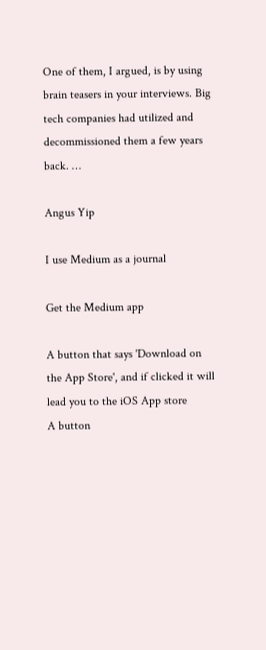One of them, I argued, is by using brain teasers in your interviews. Big tech companies had utilized and decommissioned them a few years back. …

Angus Yip

I use Medium as a journal

Get the Medium app

A button that says 'Download on the App Store', and if clicked it will lead you to the iOS App store
A button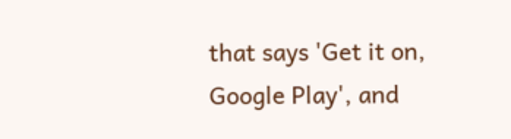that says 'Get it on, Google Play', and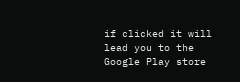if clicked it will lead you to the Google Play store